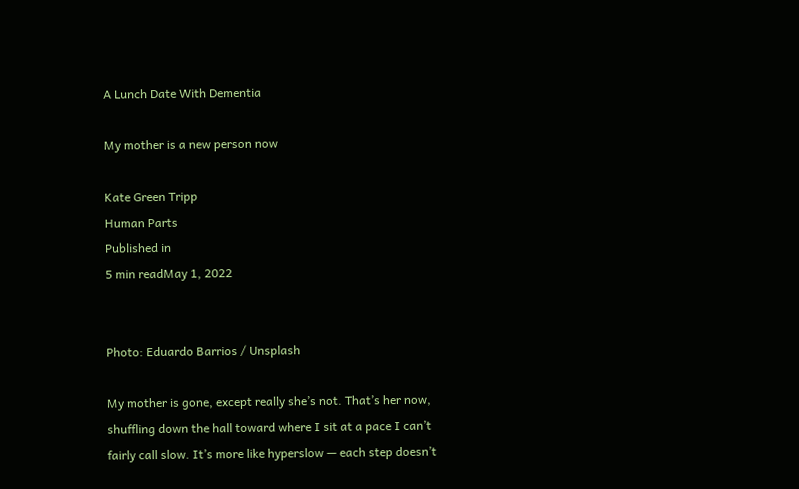A Lunch Date With Dementia

My mother is a new person now

Kate Green Tripp
Human Parts
Published in
5 min readMay 1, 2022


Photo: Eduardo Barrios / Unsplash

My mother is gone, except really she’s not. That’s her now, shuffling down the hall toward where I sit at a pace I can’t fairly call slow. It’s more like hyperslow — each step doesn’t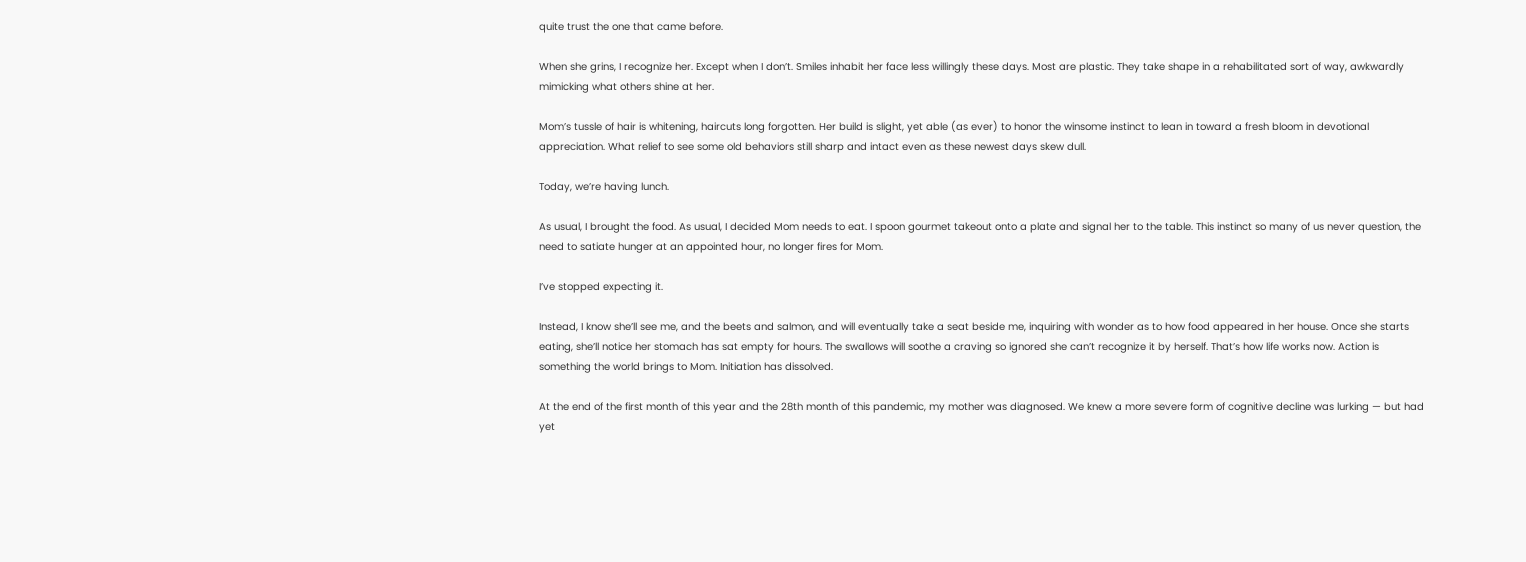quite trust the one that came before.

When she grins, I recognize her. Except when I don’t. Smiles inhabit her face less willingly these days. Most are plastic. They take shape in a rehabilitated sort of way, awkwardly mimicking what others shine at her.

Mom’s tussle of hair is whitening, haircuts long forgotten. Her build is slight, yet able (as ever) to honor the winsome instinct to lean in toward a fresh bloom in devotional appreciation. What relief to see some old behaviors still sharp and intact even as these newest days skew dull.

Today, we’re having lunch.

As usual, I brought the food. As usual, I decided Mom needs to eat. I spoon gourmet takeout onto a plate and signal her to the table. This instinct so many of us never question, the need to satiate hunger at an appointed hour, no longer fires for Mom.

I’ve stopped expecting it.

Instead, I know she’ll see me, and the beets and salmon, and will eventually take a seat beside me, inquiring with wonder as to how food appeared in her house. Once she starts eating, she’ll notice her stomach has sat empty for hours. The swallows will soothe a craving so ignored she can’t recognize it by herself. That’s how life works now. Action is something the world brings to Mom. Initiation has dissolved.

At the end of the first month of this year and the 28th month of this pandemic, my mother was diagnosed. We knew a more severe form of cognitive decline was lurking — but had yet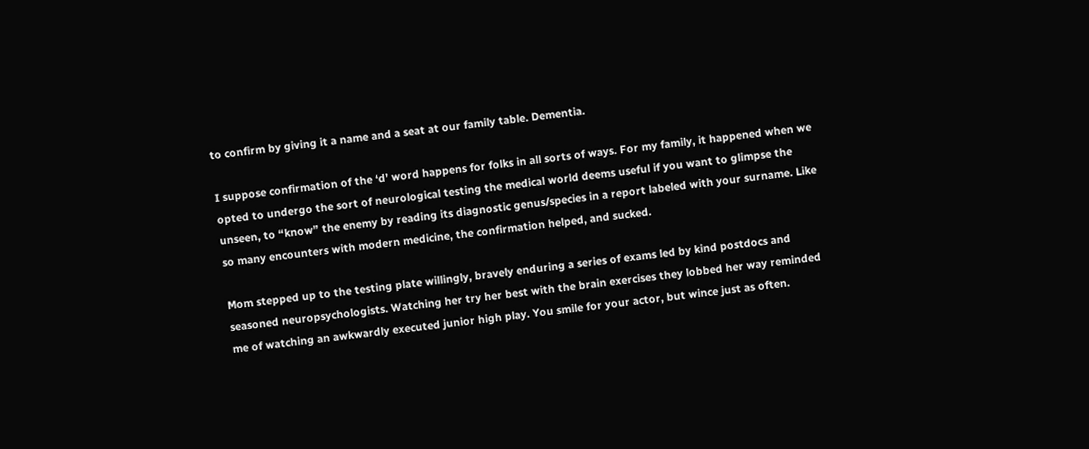to confirm by giving it a name and a seat at our family table. Dementia.

I suppose confirmation of the ‘d’ word happens for folks in all sorts of ways. For my family, it happened when we opted to undergo the sort of neurological testing the medical world deems useful if you want to glimpse the unseen, to “know” the enemy by reading its diagnostic genus/species in a report labeled with your surname. Like so many encounters with modern medicine, the confirmation helped, and sucked.

Mom stepped up to the testing plate willingly, bravely enduring a series of exams led by kind postdocs and seasoned neuropsychologists. Watching her try her best with the brain exercises they lobbed her way reminded me of watching an awkwardly executed junior high play. You smile for your actor, but wince just as often.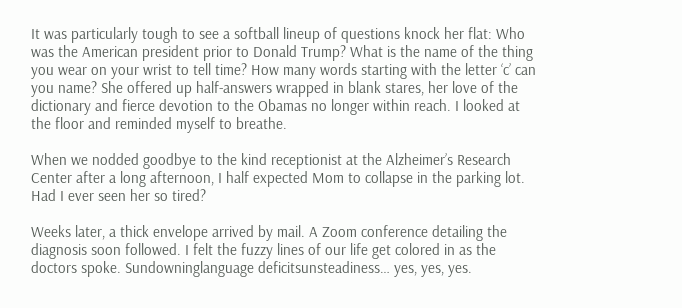It was particularly tough to see a softball lineup of questions knock her flat: Who was the American president prior to Donald Trump? What is the name of the thing you wear on your wrist to tell time? How many words starting with the letter ‘c’ can you name? She offered up half-answers wrapped in blank stares, her love of the dictionary and fierce devotion to the Obamas no longer within reach. I looked at the floor and reminded myself to breathe.

When we nodded goodbye to the kind receptionist at the Alzheimer’s Research Center after a long afternoon, I half expected Mom to collapse in the parking lot. Had I ever seen her so tired?

Weeks later, a thick envelope arrived by mail. A Zoom conference detailing the diagnosis soon followed. I felt the fuzzy lines of our life get colored in as the doctors spoke. Sundowninglanguage deficitsunsteadiness… yes, yes, yes.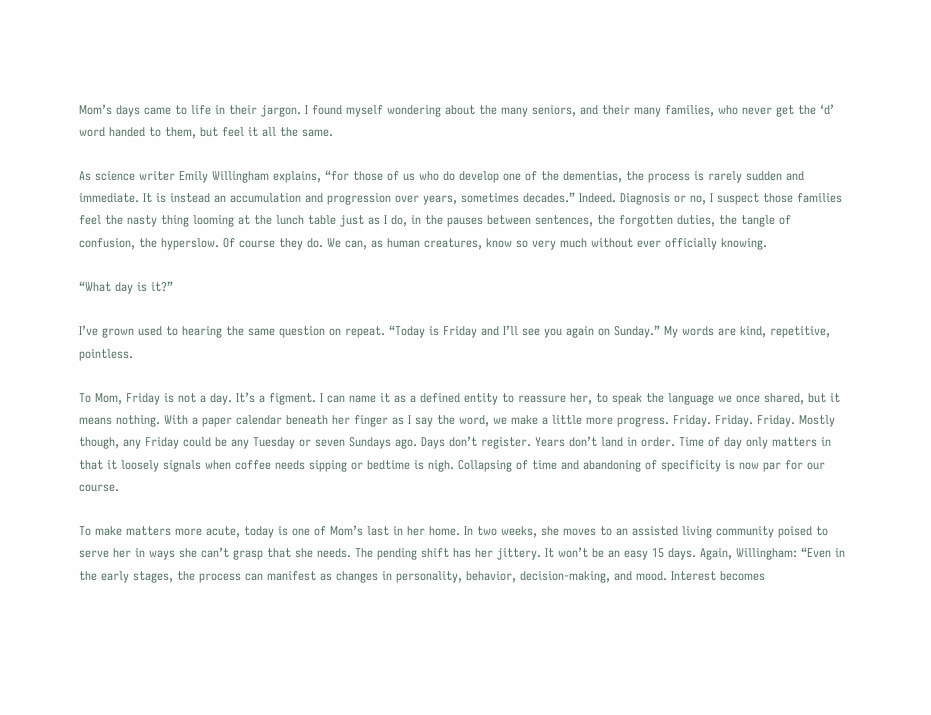Mom’s days came to life in their jargon. I found myself wondering about the many seniors, and their many families, who never get the ‘d’ word handed to them, but feel it all the same.

As science writer Emily Willingham explains, “for those of us who do develop one of the dementias, the process is rarely sudden and immediate. It is instead an accumulation and progression over years, sometimes decades.” Indeed. Diagnosis or no, I suspect those families feel the nasty thing looming at the lunch table just as I do, in the pauses between sentences, the forgotten duties, the tangle of confusion, the hyperslow. Of course they do. We can, as human creatures, know so very much without ever officially knowing.

“What day is it?”

I’ve grown used to hearing the same question on repeat. “Today is Friday and I’ll see you again on Sunday.” My words are kind, repetitive, pointless.

To Mom, Friday is not a day. It’s a figment. I can name it as a defined entity to reassure her, to speak the language we once shared, but it means nothing. With a paper calendar beneath her finger as I say the word, we make a little more progress. Friday. Friday. Friday. Mostly though, any Friday could be any Tuesday or seven Sundays ago. Days don’t register. Years don’t land in order. Time of day only matters in that it loosely signals when coffee needs sipping or bedtime is nigh. Collapsing of time and abandoning of specificity is now par for our course.

To make matters more acute, today is one of Mom’s last in her home. In two weeks, she moves to an assisted living community poised to serve her in ways she can’t grasp that she needs. The pending shift has her jittery. It won’t be an easy 15 days. Again, Willingham: “Even in the early stages, the process can manifest as changes in personality, behavior, decision-making, and mood. Interest becomes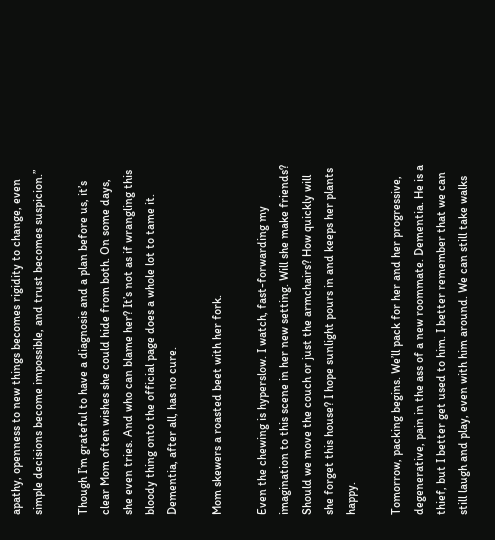apathy, openness to new things becomes rigidity to change, even simple decisions become impossible, and trust becomes suspicion.”

Though I’m grateful to have a diagnosis and a plan before us, it’s clear Mom often wishes she could hide from both. On some days, she even tries. And who can blame her? It’s not as if wrangling this bloody thing onto the official page does a whole lot to tame it. Dementia, after all, has no cure.

Mom skewers a roasted beet with her fork.

Even the chewing is hyperslow. I watch, fast-forwarding my imagination to this scene in her new setting. Will she make friends? Should we move the couch or just the armchairs? How quickly will she forget this house? I hope sunlight pours in and keeps her plants happy.

Tomorrow, packing begins. We’ll pack for her and her progressive, degenerative, pain in the ass of a new roommate. Dementia. He is a thief, but I better get used to him. I better remember that we can still laugh and play, even with him around. We can still take walks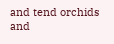and tend orchids and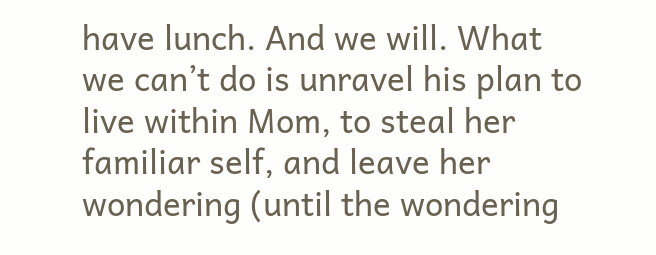have lunch. And we will. What we can’t do is unravel his plan to live within Mom, to steal her familiar self, and leave her wondering (until the wondering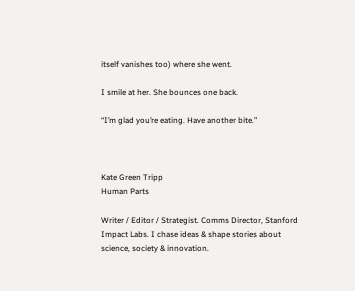itself vanishes too) where she went.

I smile at her. She bounces one back.

“I’m glad you’re eating. Have another bite.”



Kate Green Tripp
Human Parts

Writer / Editor / Strategist. Comms Director, Stanford Impact Labs. I chase ideas & shape stories about science, society & innovation.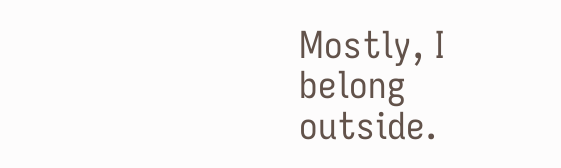Mostly, I belong outside.